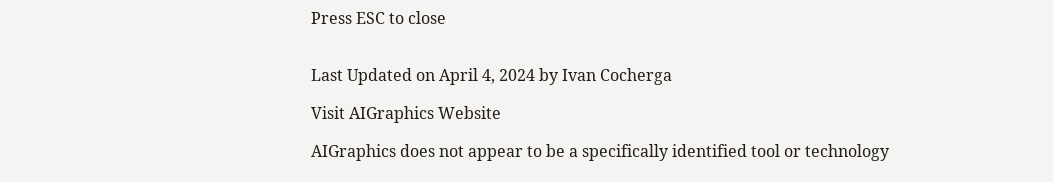Press ESC to close


Last Updated on April 4, 2024 by Ivan Cocherga

Visit AIGraphics Website

AIGraphics does not appear to be a specifically identified tool or technology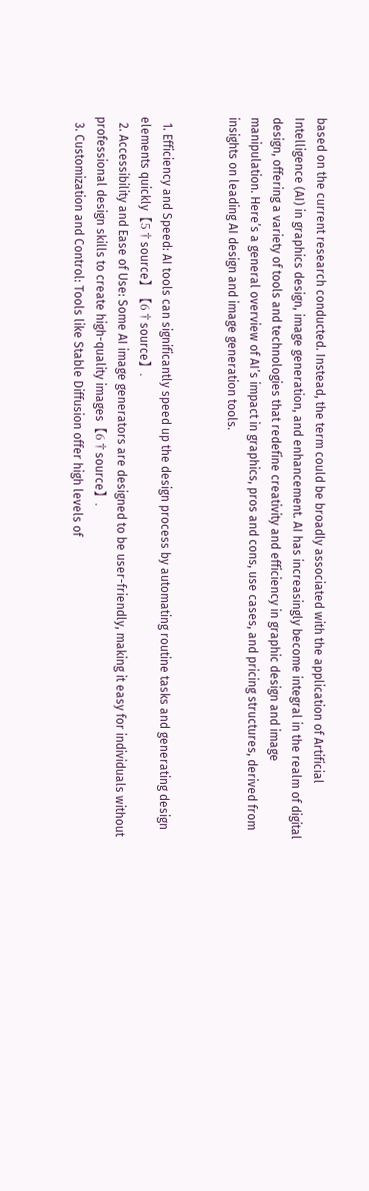based on the current research conducted. Instead, the term could be broadly associated with the application of Artificial Intelligence (AI) in graphics design, image generation, and enhancement. AI has increasingly become integral in the realm of digital design, offering a variety of tools and technologies that redefine creativity and efficiency in graphic design and image manipulation. Here’s a general overview of AI’s impact in graphics, pros and cons, use cases, and pricing structures, derived from insights on leading AI design and image generation tools.


  1. Efficiency and Speed: AI tools can significantly speed up the design process by automating routine tasks and generating design elements quickly【5†source】【6†source】.
  2. Accessibility and Ease of Use: Some AI image generators are designed to be user-friendly, making it easy for individuals without professional design skills to create high-quality images【6†source】.
  3. Customization and Control: Tools like Stable Diffusion offer high levels of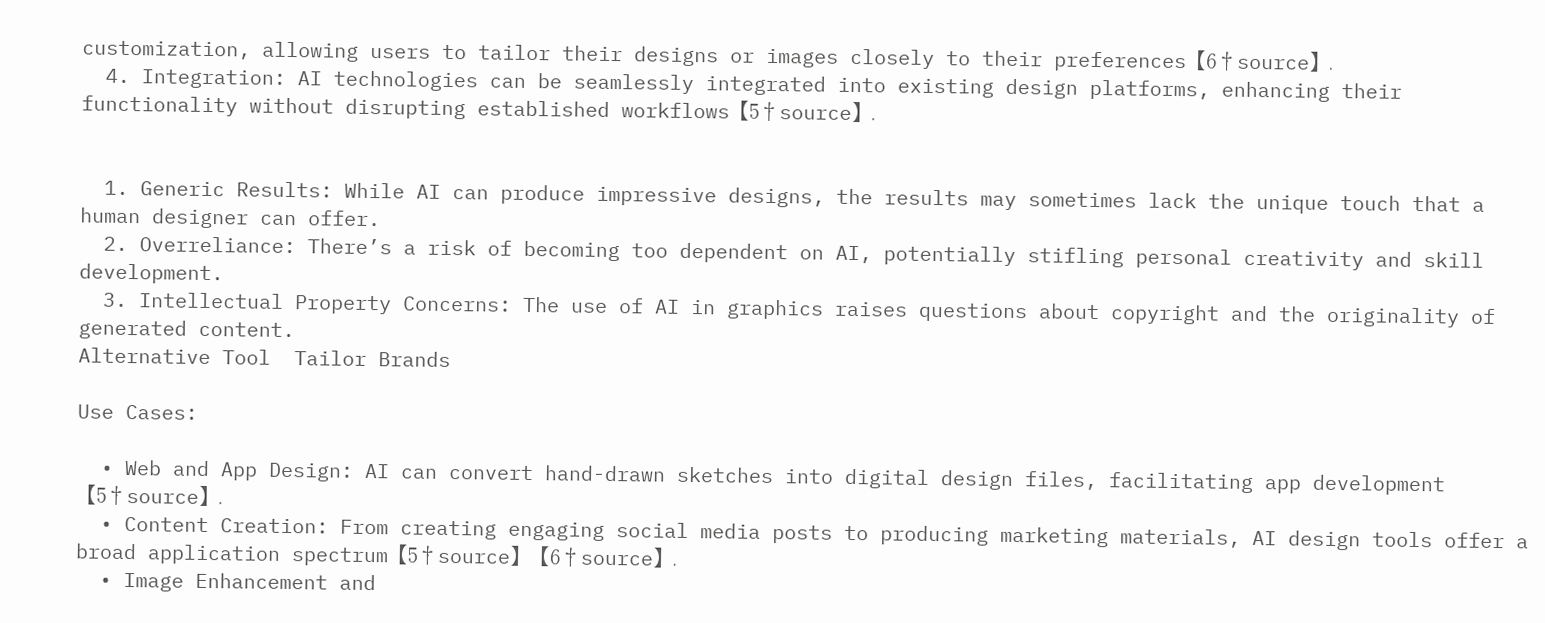customization, allowing users to tailor their designs or images closely to their preferences【6†source】.
  4. Integration: AI technologies can be seamlessly integrated into existing design platforms, enhancing their functionality without disrupting established workflows【5†source】.


  1. Generic Results: While AI can produce impressive designs, the results may sometimes lack the unique touch that a human designer can offer.
  2. Overreliance: There’s a risk of becoming too dependent on AI, potentially stifling personal creativity and skill development.
  3. Intellectual Property Concerns: The use of AI in graphics raises questions about copyright and the originality of generated content.
Alternative Tool  Tailor Brands

Use Cases:

  • Web and App Design: AI can convert hand-drawn sketches into digital design files, facilitating app development【5†source】.
  • Content Creation: From creating engaging social media posts to producing marketing materials, AI design tools offer a broad application spectrum【5†source】【6†source】.
  • Image Enhancement and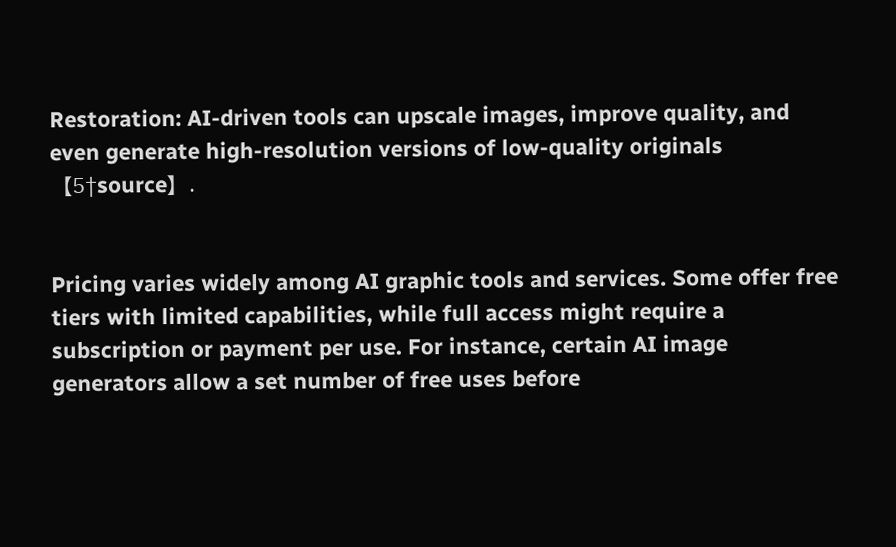Restoration: AI-driven tools can upscale images, improve quality, and even generate high-resolution versions of low-quality originals【5†source】.


Pricing varies widely among AI graphic tools and services. Some offer free tiers with limited capabilities, while full access might require a subscription or payment per use. For instance, certain AI image generators allow a set number of free uses before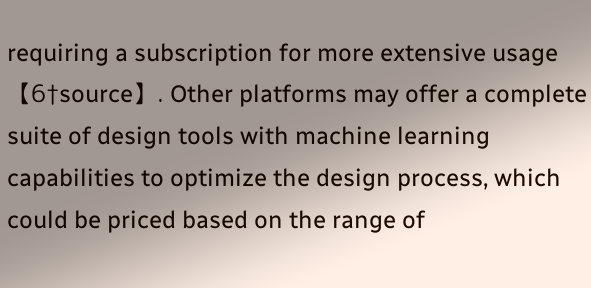requiring a subscription for more extensive usage【6†source】. Other platforms may offer a complete suite of design tools with machine learning capabilities to optimize the design process, which could be priced based on the range of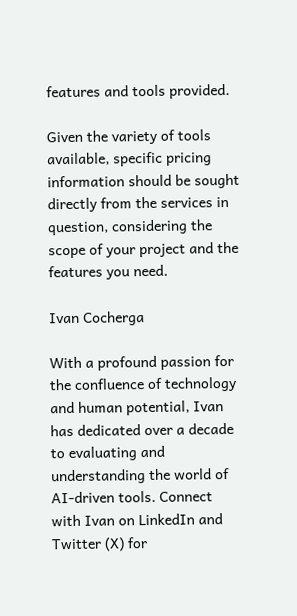features and tools provided.

Given the variety of tools available, specific pricing information should be sought directly from the services in question, considering the scope of your project and the features you need.

Ivan Cocherga

With a profound passion for the confluence of technology and human potential, Ivan has dedicated over a decade to evaluating and understanding the world of AI-driven tools. Connect with Ivan on LinkedIn and Twitter (X) for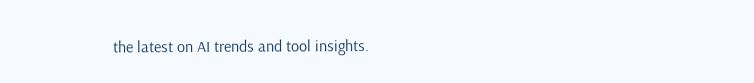the latest on AI trends and tool insights.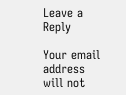Leave a Reply

Your email address will not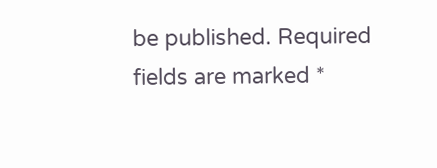be published. Required fields are marked *